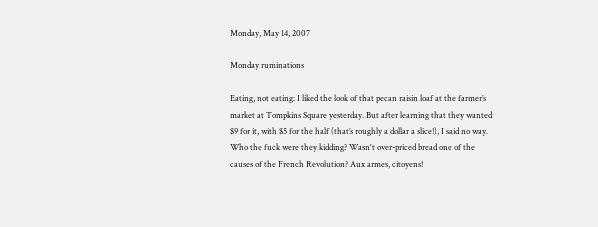Monday, May 14, 2007

Monday ruminations

Eating, not eating: I liked the look of that pecan raisin loaf at the farmer’s market at Tompkins Square yesterday. But after learning that they wanted $9 for it, with $5 for the half (that’s roughly a dollar a slice!), I said no way. Who the fuck were they kidding? Wasn't over-priced bread one of the causes of the French Revolution? Aux armes, citoyens!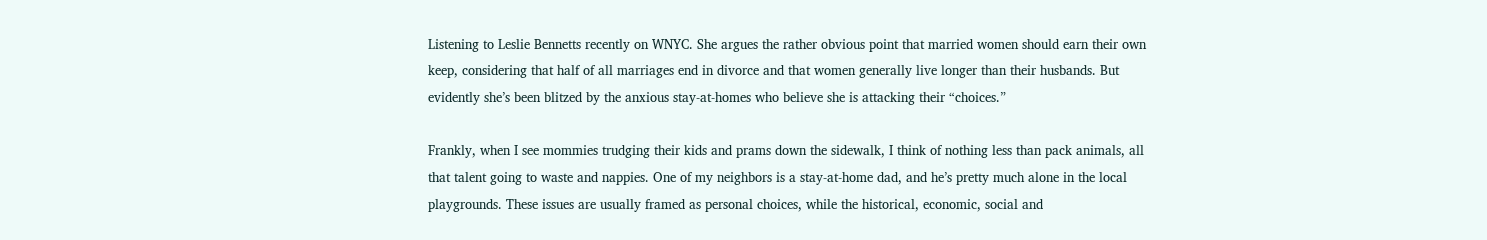Listening to Leslie Bennetts recently on WNYC. She argues the rather obvious point that married women should earn their own keep, considering that half of all marriages end in divorce and that women generally live longer than their husbands. But evidently she’s been blitzed by the anxious stay-at-homes who believe she is attacking their “choices.”

Frankly, when I see mommies trudging their kids and prams down the sidewalk, I think of nothing less than pack animals, all that talent going to waste and nappies. One of my neighbors is a stay-at-home dad, and he’s pretty much alone in the local playgrounds. These issues are usually framed as personal choices, while the historical, economic, social and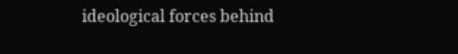ideological forces behind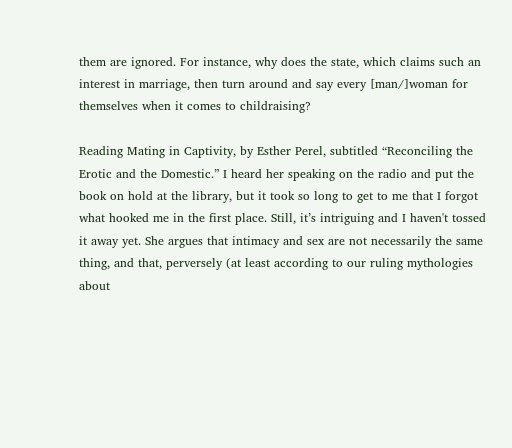them are ignored. For instance, why does the state, which claims such an interest in marriage, then turn around and say every [man/]woman for themselves when it comes to childraising?

Reading Mating in Captivity, by Esther Perel, subtitled “Reconciling the Erotic and the Domestic.” I heard her speaking on the radio and put the book on hold at the library, but it took so long to get to me that I forgot what hooked me in the first place. Still, it’s intriguing and I haven't tossed it away yet. She argues that intimacy and sex are not necessarily the same thing, and that, perversely (at least according to our ruling mythologies about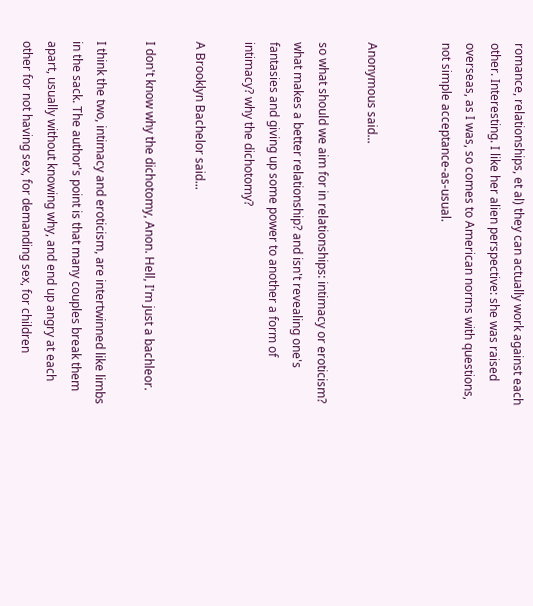romance, relationships, et al) they can actually work against each other. Interesting. I like her alien perspective: she was raised overseas, as I was, so comes to American norms with questions, not simple acceptance-as-usual.


Anonymous said...

so what should we aim for in relationships: intimacy or eroticism? what makes a better relationship? and isn't revealing one's fantasies and giving up some power to another a form of intimacy? why the dichotomy?

A Brooklyn Bachelor said...

I don't know why the dichotomy, Anon. Hell, I'm just a bachleor.

I think the two, intimacy and eroticism, are intertwinned like limbs in the sack. The author's point is that many couples break them apart, usually without knowing why, and end up angry at each other for not having sex, for demanding sex, for children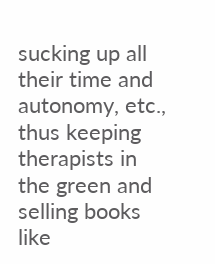sucking up all their time and autonomy, etc., thus keeping therapists in the green and selling books like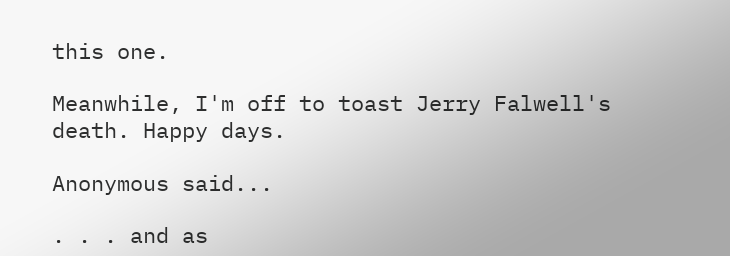this one.

Meanwhile, I'm off to toast Jerry Falwell's death. Happy days.

Anonymous said...

. . . and as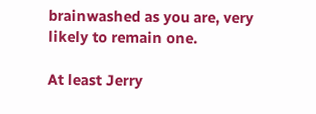brainwashed as you are, very likely to remain one.

At least Jerry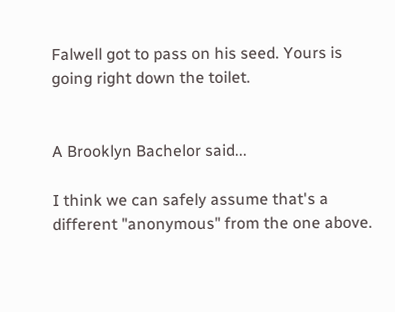Falwell got to pass on his seed. Yours is going right down the toilet.


A Brooklyn Bachelor said...

I think we can safely assume that's a different "anonymous" from the one above.